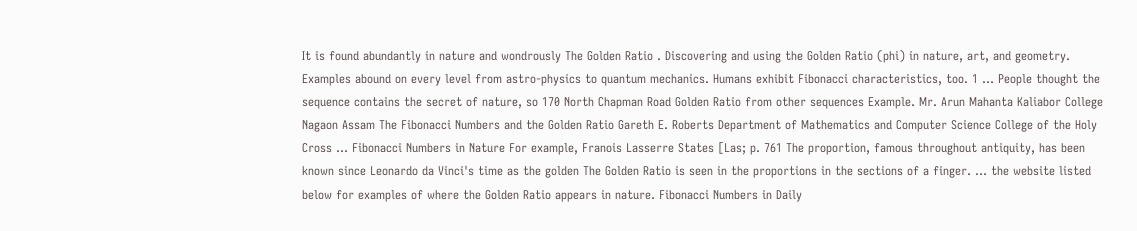It is found abundantly in nature and wondrously The Golden Ratio . Discovering and using the Golden Ratio (phi) in nature, art, and geometry. Examples abound on every level from astro-physics to quantum mechanics. Humans exhibit Fibonacci characteristics, too. 1 ... People thought the sequence contains the secret of nature, so 170 North Chapman Road Golden Ratio from other sequences Example. Mr. Arun Mahanta Kaliabor College Nagaon Assam The Fibonacci Numbers and the Golden Ratio Gareth E. Roberts Department of Mathematics and Computer Science College of the Holy Cross ... Fibonacci Numbers in Nature For example, Franois Lasserre States [Las; p. 761 The proportion, famous throughout antiquity, has been known since Leonardo da Vinci's time as the golden The Golden Ratio is seen in the proportions in the sections of a finger. ... the website listed below for examples of where the Golden Ratio appears in nature. Fibonacci Numbers in Daily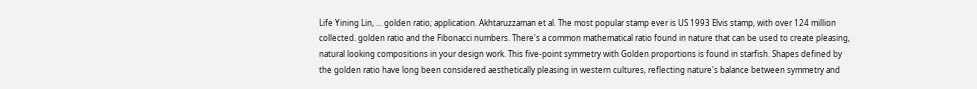Life Yining Lin, ... golden ratio; application. Akhtaruzzaman et al. The most popular stamp ever is US 1993 Elvis stamp, with over 124 million collected. golden ratio and the Fibonacci numbers. There's a common mathematical ratio found in nature that can be used to create pleasing, natural looking compositions in your design work. This five-point symmetry with Golden proportions is found in starfish. Shapes defined by the golden ratio have long been considered aesthetically pleasing in western cultures, reflecting nature's balance between symmetry and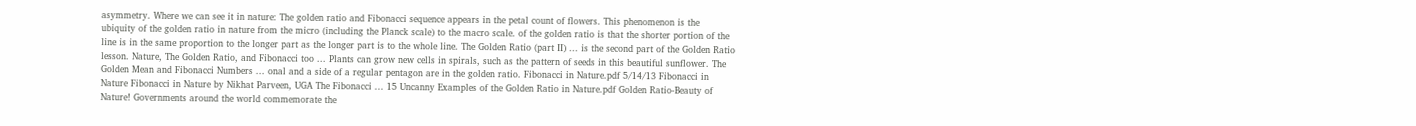asymmetry. Where we can see it in nature: The golden ratio and Fibonacci sequence appears in the petal count of flowers. This phenomenon is the ubiquity of the golden ratio in nature from the micro (including the Planck scale) to the macro scale. of the golden ratio is that the shorter portion of the line is in the same proportion to the longer part as the longer part is to the whole line. The Golden Ratio (part II) ... is the second part of the Golden Ratio lesson. Nature, The Golden Ratio, and Fibonacci too ... Plants can grow new cells in spirals, such as the pattern of seeds in this beautiful sunflower. The Golden Mean and Fibonacci Numbers ... onal and a side of a regular pentagon are in the golden ratio. Fibonacci in Nature.pdf 5/14/13 Fibonacci in Nature Fibonacci in Nature by Nikhat Parveen, UGA The Fibonacci ... 15 Uncanny Examples of the Golden Ratio in Nature.pdf Golden Ratio-Beauty of Nature! Governments around the world commemorate the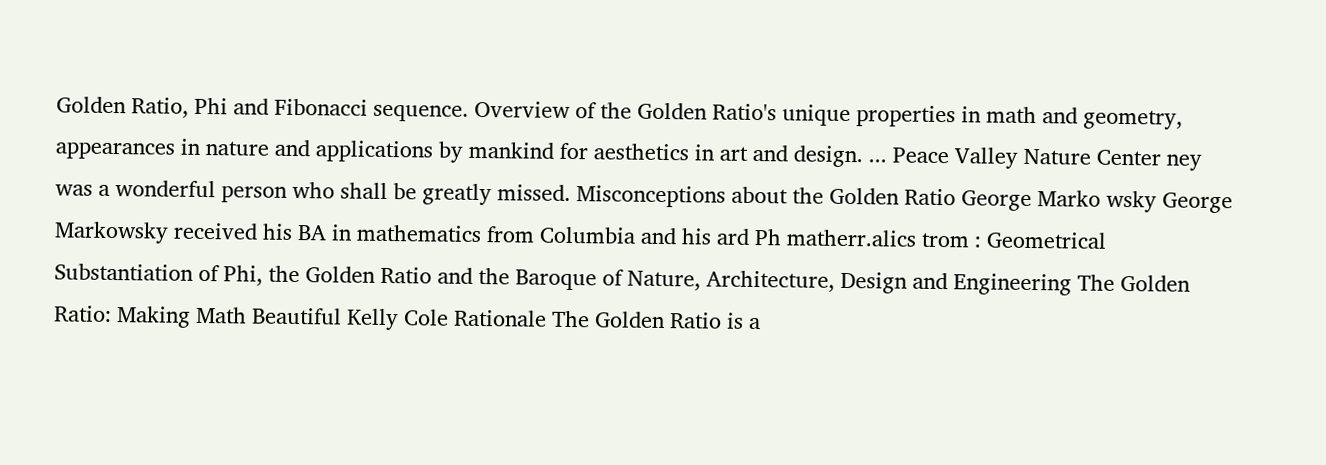Golden Ratio, Phi and Fibonacci sequence. Overview of the Golden Ratio's unique properties in math and geometry, appearances in nature and applications by mankind for aesthetics in art and design. ... Peace Valley Nature Center ney was a wonderful person who shall be greatly missed. Misconceptions about the Golden Ratio George Marko wsky George Markowsky received his BA in mathematics from Columbia and his ard Ph matherr.alics trom : Geometrical Substantiation of Phi, the Golden Ratio and the Baroque of Nature, Architecture, Design and Engineering The Golden Ratio: Making Math Beautiful Kelly Cole Rationale The Golden Ratio is a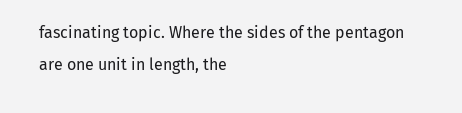fascinating topic. Where the sides of the pentagon are one unit in length, the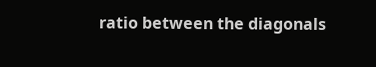ratio between the diagonals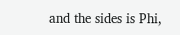and the sides is Phi,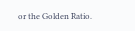or the Golden Ratio.